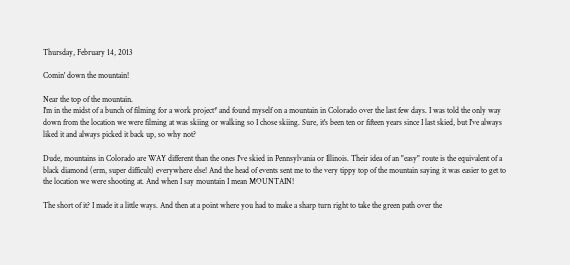Thursday, February 14, 2013

Comin' down the mountain!

Near the top of the mountain.
I'm in the midst of a bunch of filming for a work project* and found myself on a mountain in Colorado over the last few days. I was told the only way down from the location we were filming at was skiing or walking so I chose skiing. Sure, it's been ten or fifteen years since I last skied, but I've always liked it and always picked it back up, so why not?

Dude, mountains in Colorado are WAY different than the ones I've skied in Pennsylvania or Illinois. Their idea of an "easy" route is the equivalent of a black diamond (erm, super difficult) everywhere else! And the head of events sent me to the very tippy top of the mountain saying it was easier to get to the location we were shooting at. And when I say mountain I mean MOUNTAIN!

The short of it? I made it a little ways. And then at a point where you had to make a sharp turn right to take the green path over the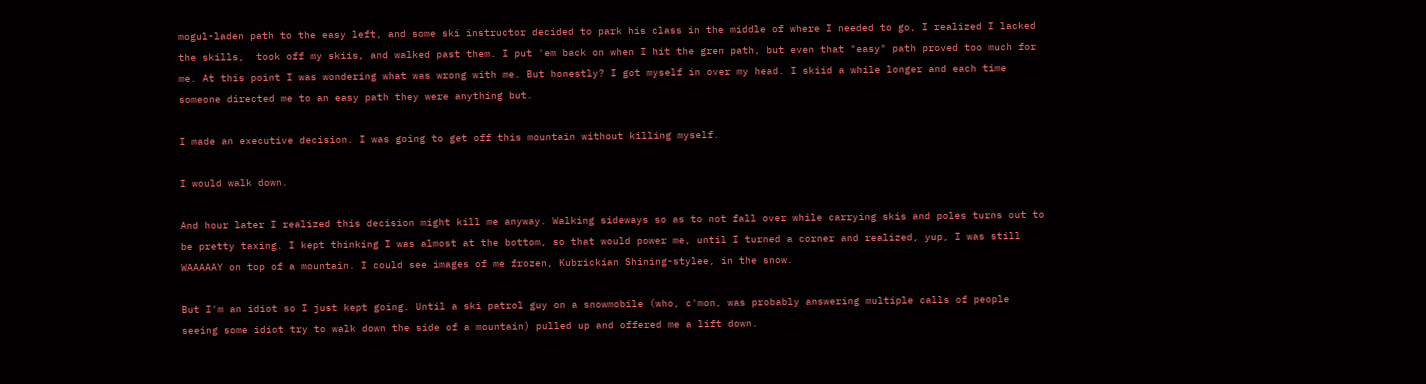mogul-laden path to the easy left, and some ski instructor decided to park his class in the middle of where I needed to go, I realized I lacked the skills,  took off my skiis, and walked past them. I put 'em back on when I hit the gren path, but even that "easy" path proved too much for me. At this point I was wondering what was wrong with me. But honestly? I got myself in over my head. I skiid a while longer and each time someone directed me to an easy path they were anything but.

I made an executive decision. I was going to get off this mountain without killing myself.

I would walk down.

And hour later I realized this decision might kill me anyway. Walking sideways so as to not fall over while carrying skis and poles turns out to be pretty taxing. I kept thinking I was almost at the bottom, so that would power me, until I turned a corner and realized, yup, I was still WAAAAAY on top of a mountain. I could see images of me frozen, Kubrickian Shining-stylee, in the snow.

But I'm an idiot so I just kept going. Until a ski patrol guy on a snowmobile (who, c'mon, was probably answering multiple calls of people seeing some idiot try to walk down the side of a mountain) pulled up and offered me a lift down.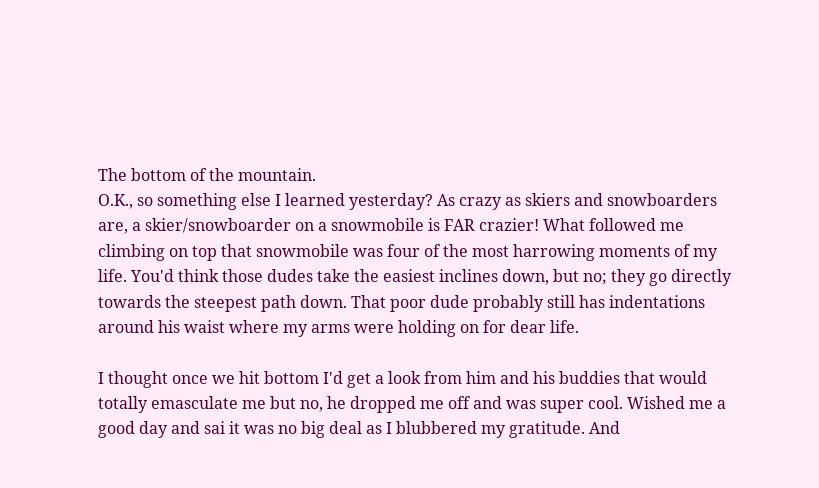The bottom of the mountain.
O.K., so something else I learned yesterday? As crazy as skiers and snowboarders are, a skier/snowboarder on a snowmobile is FAR crazier! What followed me climbing on top that snowmobile was four of the most harrowing moments of my life. You'd think those dudes take the easiest inclines down, but no; they go directly towards the steepest path down. That poor dude probably still has indentations around his waist where my arms were holding on for dear life.

I thought once we hit bottom I'd get a look from him and his buddies that would totally emasculate me but no, he dropped me off and was super cool. Wished me a good day and sai it was no big deal as I blubbered my gratitude. And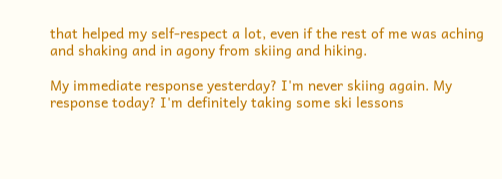that helped my self-respect a lot, even if the rest of me was aching and shaking and in agony from skiing and hiking.

My immediate response yesterday? I'm never skiing again. My response today? I'm definitely taking some ski lessons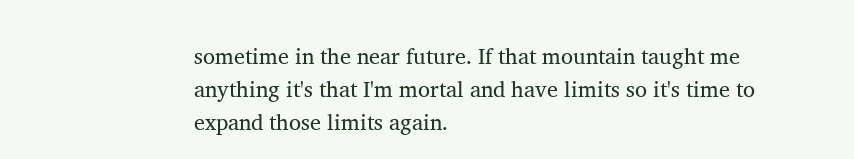sometime in the near future. If that mountain taught me anything it's that I'm mortal and have limits so it's time to expand those limits again.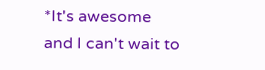*It's awesome and I can't wait to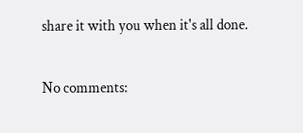share it with you when it's all done.

No comments: